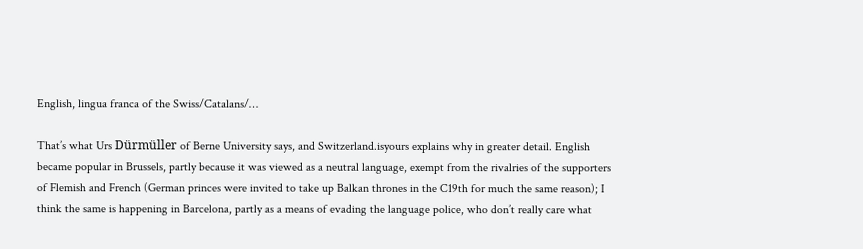English, lingua franca of the Swiss/Catalans/…

That’s what Urs Dürmüller of Berne University says, and Switzerland.isyours explains why in greater detail. English became popular in Brussels, partly because it was viewed as a neutral language, exempt from the rivalries of the supporters of Flemish and French (German princes were invited to take up Balkan thrones in the C19th for much the same reason); I think the same is happening in Barcelona, partly as a means of evading the language police, who don’t really care what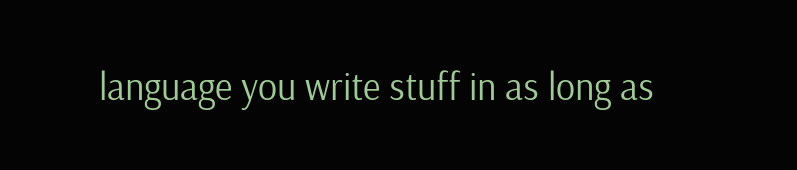language you write stuff in as long as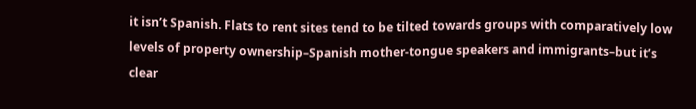it isn’t Spanish. Flats to rent sites tend to be tilted towards groups with comparatively low levels of property ownership–Spanish mother-tongue speakers and immigrants–but it’s clear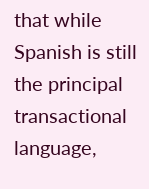that while Spanish is still the principal transactional language,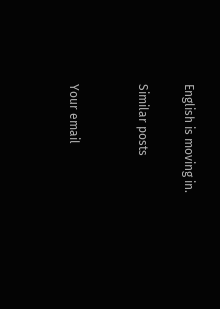English is moving in.

Similar posts


Your email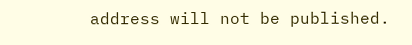address will not be published.